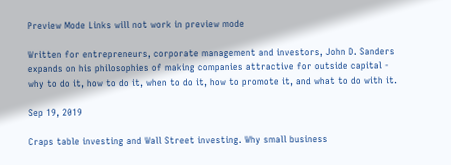Preview Mode Links will not work in preview mode

Written for entrepreneurs, corporate management and investors, John D. Sanders expands on his philosophies of making companies attractive for outside capital - why to do it, how to do it, when to do it, how to promote it, and what to do with it.

Sep 19, 2019

Craps table investing and Wall Street investing. Why small business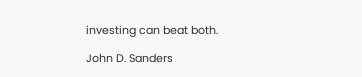investing can beat both.

John D. Sanders